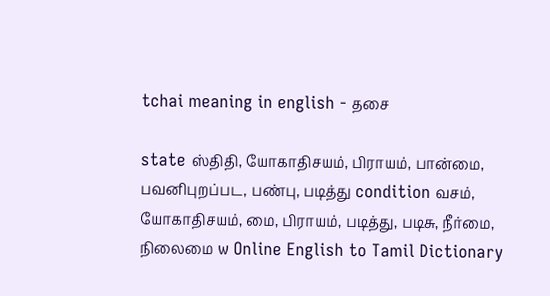tchai meaning in english - தசை

state ஸ்திதி, யோகாதிசயம், பிராயம், பான்மை, பவனிபுறப்பட, பண்பு, படித்து condition வசம், யோகாதிசயம், மை, பிராயம், படித்து, படிசு, நீர்மை, நிலைமை w Online English to Tamil Dictionary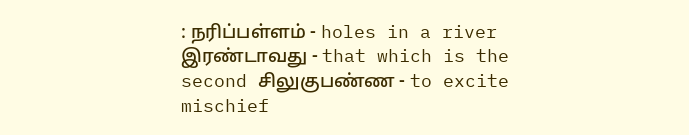: நரிப்பள்ளம் - holes in a river இரண்டாவது - that which is the second சிலுகுபண்ண - to excite mischief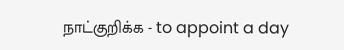நாட்குறிக்க - to appoint a day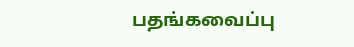பதங்கவைப்பு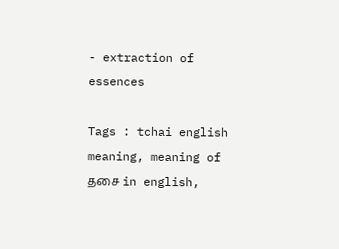- extraction of essences

Tags : tchai english meaning, meaning of தசை in english,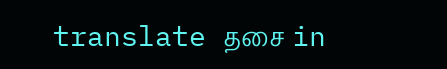translate தசை in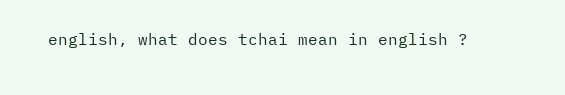english, what does tchai mean in english ?